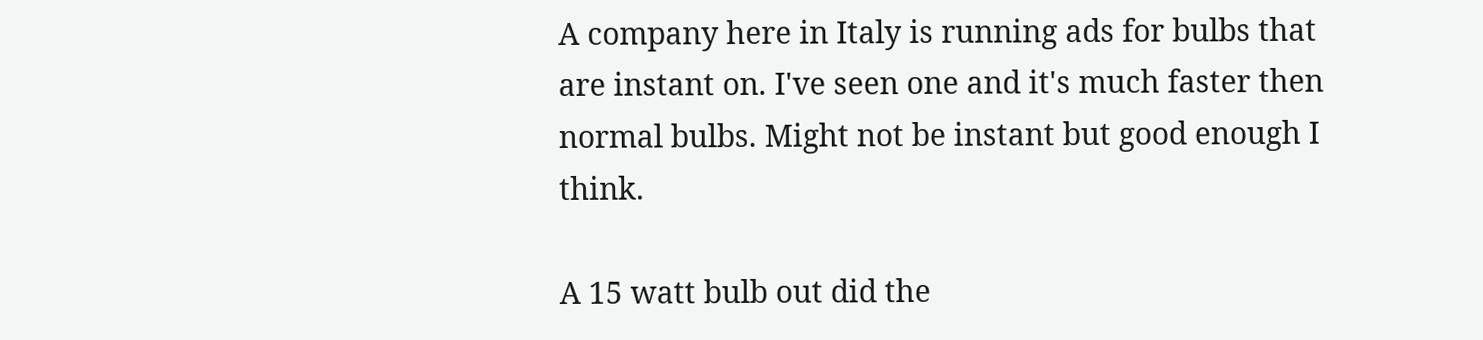A company here in Italy is running ads for bulbs that are instant on. I've seen one and it's much faster then normal bulbs. Might not be instant but good enough I think.

A 15 watt bulb out did the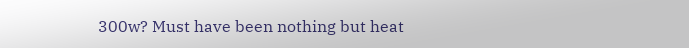300w? Must have been nothing but heat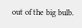out of the big bulb.